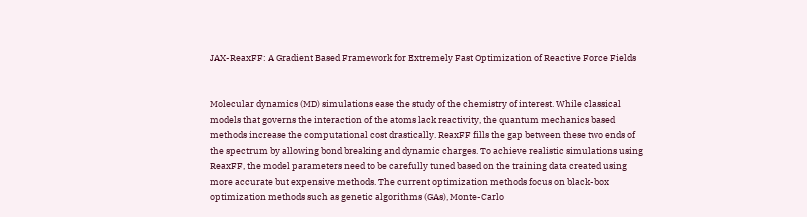JAX-ReaxFF: A Gradient Based Framework for Extremely Fast Optimization of Reactive Force Fields


Molecular dynamics (MD) simulations ease the study of the chemistry of interest. While classical models that governs the interaction of the atoms lack reactivity, the quantum mechanics based methods increase the computational cost drastically. ReaxFF fills the gap between these two ends of the spectrum by allowing bond breaking and dynamic charges. To achieve realistic simulations using ReaxFF, the model parameters need to be carefully tuned based on the training data created using more accurate but expensive methods. The current optimization methods focus on black-box optimization methods such as genetic algorithms (GAs), Monte-Carlo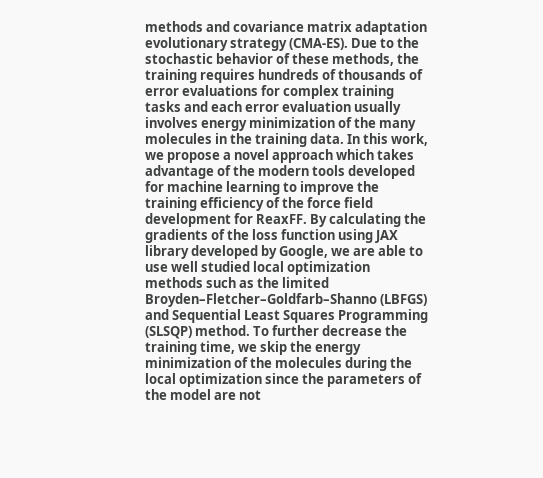methods and covariance matrix adaptation evolutionary strategy (CMA-ES). Due to the stochastic behavior of these methods, the training requires hundreds of thousands of error evaluations for complex training tasks and each error evaluation usually involves energy minimization of the many molecules in the training data. In this work, we propose a novel approach which takes advantage of the modern tools developed for machine learning to improve the training efficiency of the force field development for ReaxFF. By calculating the gradients of the loss function using JAX library developed by Google, we are able to use well studied local optimization methods such as the limited Broyden–Fletcher–Goldfarb–Shanno (LBFGS) and Sequential Least Squares Programming (SLSQP) method. To further decrease the training time, we skip the energy minimization of the molecules during the local optimization since the parameters of the model are not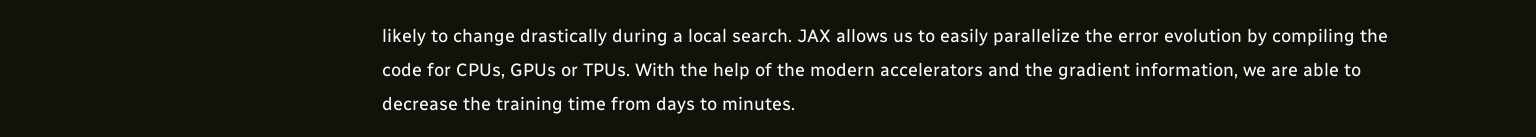likely to change drastically during a local search. JAX allows us to easily parallelize the error evolution by compiling the code for CPUs, GPUs or TPUs. With the help of the modern accelerators and the gradient information, we are able to decrease the training time from days to minutes.